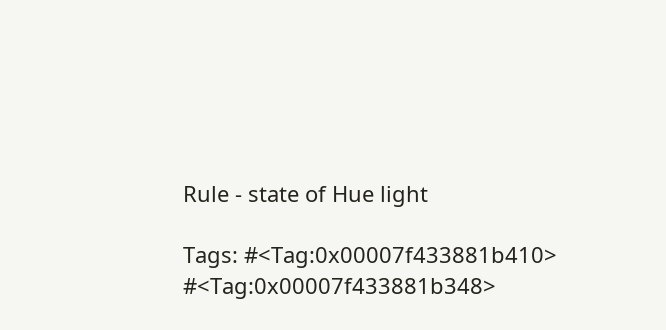Rule - state of Hue light

Tags: #<Tag:0x00007f433881b410> #<Tag:0x00007f433881b348>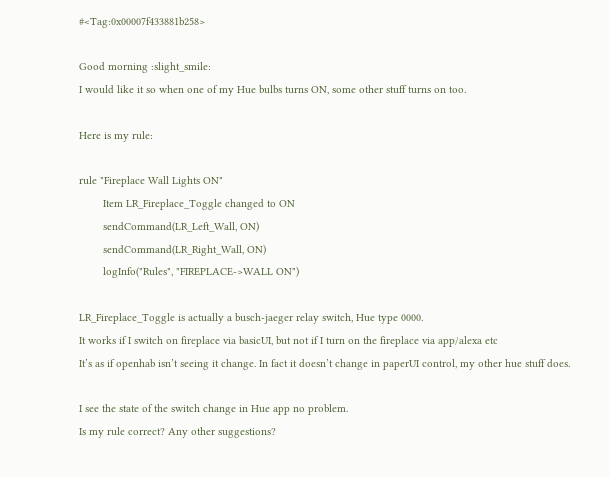#<Tag:0x00007f433881b258>

Good morning :slight_smile:
I would like it so when one of my Hue bulbs turns ON, some other stuff turns on too.

Here is my rule:

rule "Fireplace Wall Lights ON"
        Item LR_Fireplace_Toggle changed to ON
        sendCommand(LR_Left_Wall, ON)
        sendCommand(LR_Right_Wall, ON)
        logInfo("Rules", "FIREPLACE->WALL ON")

LR_Fireplace_Toggle is actually a busch-jaeger relay switch, Hue type 0000.
It works if I switch on fireplace via basicUI, but not if I turn on the fireplace via app/alexa etc
It’s as if openhab isn’t seeing it change. In fact it doesn’t change in paperUI control, my other hue stuff does.

I see the state of the switch change in Hue app no problem.
Is my rule correct? Any other suggestions?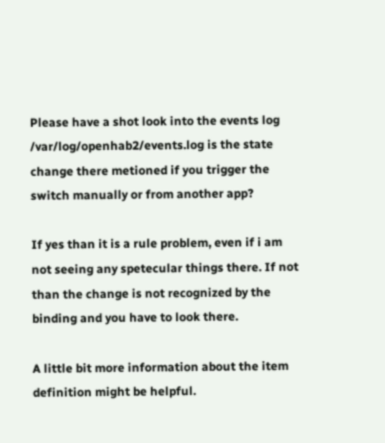Please have a shot look into the events log /var/log/openhab2/events.log is the state change there metioned if you trigger the switch manually or from another app?

If yes than it is a rule problem, even if i am not seeing any spetecular things there. If not than the change is not recognized by the binding and you have to look there.

A little bit more information about the item definition might be helpful.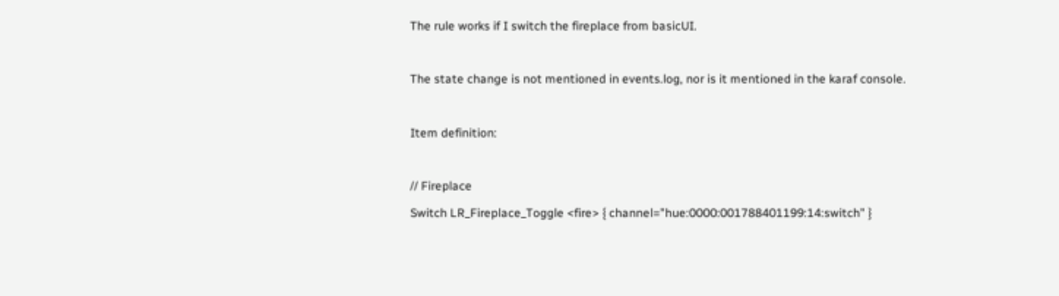The rule works if I switch the fireplace from basicUI.

The state change is not mentioned in events.log, nor is it mentioned in the karaf console.

Item definition:

// Fireplace
Switch LR_Fireplace_Toggle <fire> { channel="hue:0000:001788401199:14:switch" }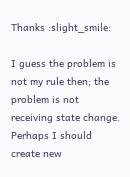Thanks :slight_smile:

I guess the problem is not my rule then; the problem is not receiving state change. Perhaps I should create new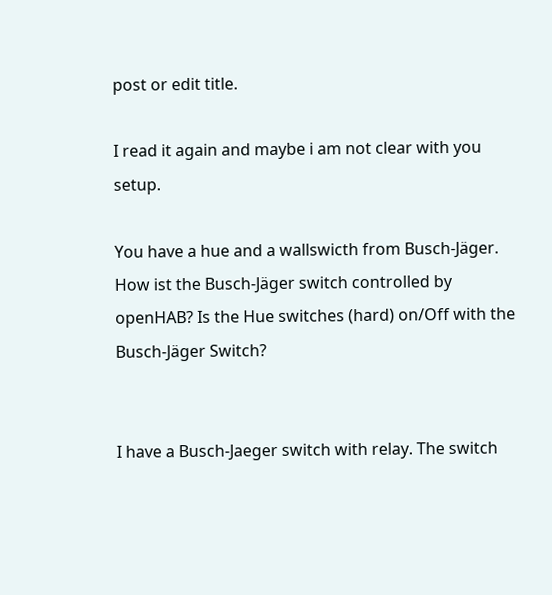post or edit title.

I read it again and maybe i am not clear with you setup.

You have a hue and a wallswicth from Busch-Jäger. How ist the Busch-Jäger switch controlled by openHAB? Is the Hue switches (hard) on/Off with the Busch-Jäger Switch?


I have a Busch-Jaeger switch with relay. The switch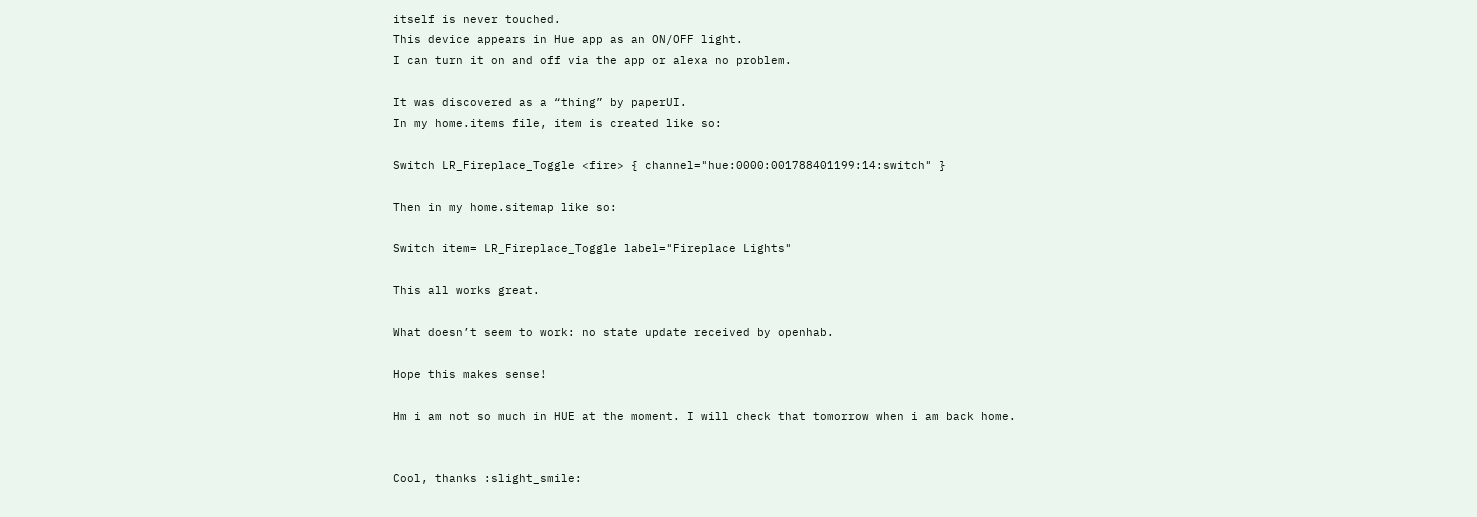itself is never touched.
This device appears in Hue app as an ON/OFF light.
I can turn it on and off via the app or alexa no problem.

It was discovered as a “thing” by paperUI.
In my home.items file, item is created like so:

Switch LR_Fireplace_Toggle <fire> { channel="hue:0000:001788401199:14:switch" }

Then in my home.sitemap like so:

Switch item= LR_Fireplace_Toggle label="Fireplace Lights"

This all works great.

What doesn’t seem to work: no state update received by openhab.

Hope this makes sense!

Hm i am not so much in HUE at the moment. I will check that tomorrow when i am back home.


Cool, thanks :slight_smile: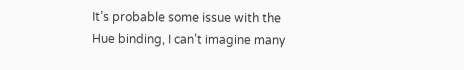It’s probable some issue with the Hue binding, I can’t imagine many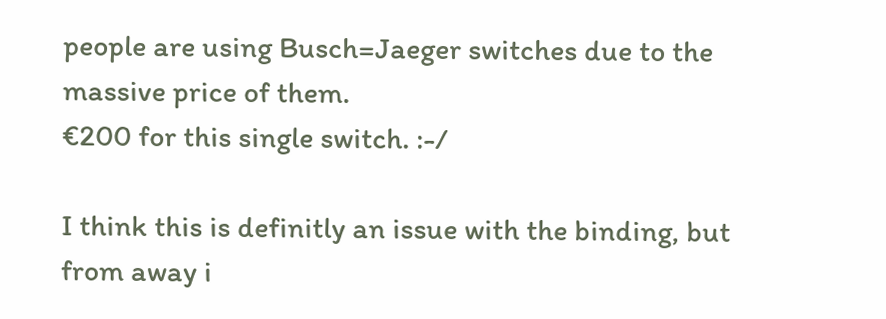people are using Busch=Jaeger switches due to the massive price of them.
€200 for this single switch. :-/

I think this is definitly an issue with the binding, but from away i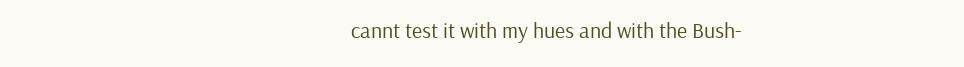cannt test it with my hues and with the Bush-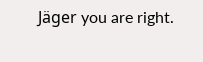Jäger you are right.